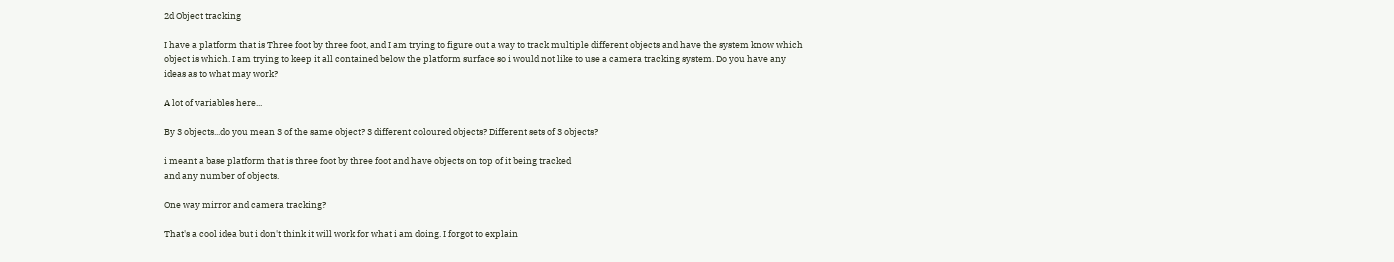2d Object tracking

I have a platform that is Three foot by three foot, and I am trying to figure out a way to track multiple different objects and have the system know which object is which. I am trying to keep it all contained below the platform surface so i would not like to use a camera tracking system. Do you have any ideas as to what may work?

A lot of variables here...

By 3 objects...do you mean 3 of the same object? 3 different coloured objects? Different sets of 3 objects?

i meant a base platform that is three foot by three foot and have objects on top of it being tracked
and any number of objects.

One way mirror and camera tracking?

That's a cool idea but i don't think it will work for what i am doing. I forgot to explain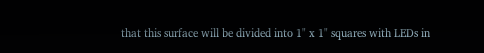that this surface will be divided into 1" x 1" squares with LEDs in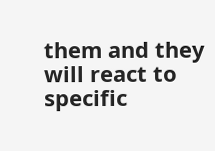them and they will react to specific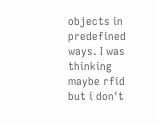objects in predefined ways. I was thinking maybe rfid but i don't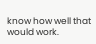know how well that would work.